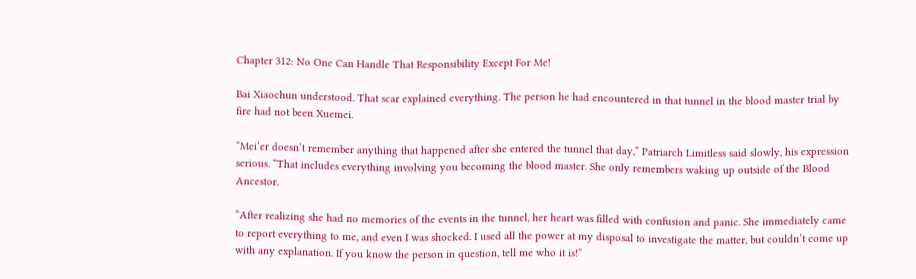Chapter 312: No One Can Handle That Responsibility Except For Me!

Bai Xiaochun understood. That scar explained everything. The person he had encountered in that tunnel in the blood master trial by fire had not been Xuemei.

“Mei’er doesn’t remember anything that happened after she entered the tunnel that day,” Patriarch Limitless said slowly, his expression serious. “That includes everything involving you becoming the blood master. She only remembers waking up outside of the Blood Ancestor.

“After realizing she had no memories of the events in the tunnel, her heart was filled with confusion and panic. She immediately came to report everything to me, and even I was shocked. I used all the power at my disposal to investigate the matter, but couldn’t come up with any explanation. If you know the person in question, tell me who it is!”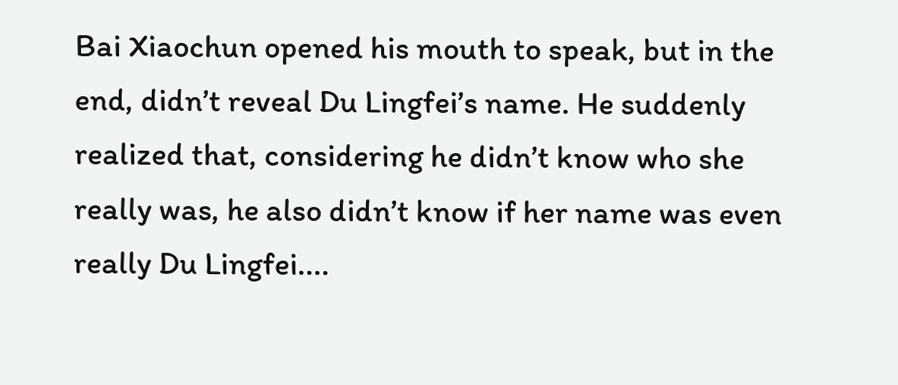Bai Xiaochun opened his mouth to speak, but in the end, didn’t reveal Du Lingfei’s name. He suddenly realized that, considering he didn’t know who she really was, he also didn’t know if her name was even really Du Lingfei....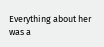Everything about her was a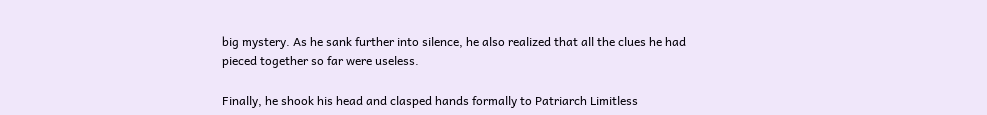big mystery. As he sank further into silence, he also realized that all the clues he had pieced together so far were useless.

Finally, he shook his head and clasped hands formally to Patriarch Limitless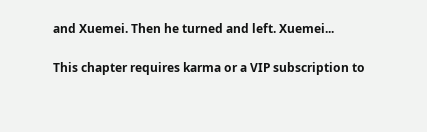and Xuemei. Then he turned and left. Xuemei...

This chapter requires karma or a VIP subscription to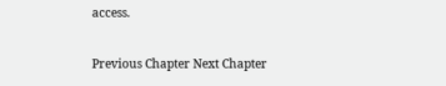access.

Previous Chapter Next Chapter